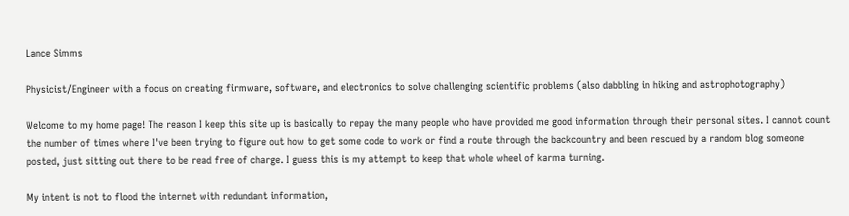Lance Simms

Physicist/Engineer with a focus on creating firmware, software, and electronics to solve challenging scientific problems (also dabbling in hiking and astrophotography)

Welcome to my home page! The reason I keep this site up is basically to repay the many people who have provided me good information through their personal sites. I cannot count the number of times where I've been trying to figure out how to get some code to work or find a route through the backcountry and been rescued by a random blog someone posted, just sitting out there to be read free of charge. I guess this is my attempt to keep that whole wheel of karma turning.

My intent is not to flood the internet with redundant information,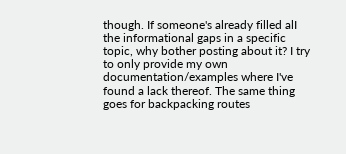though. If someone's already filled alI the informational gaps in a specific topic, why bother posting about it? I try to only provide my own documentation/examples where I've found a lack thereof. The same thing goes for backpacking routes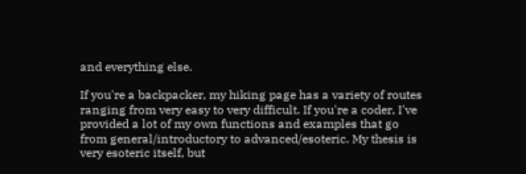and everything else.

If you're a backpacker, my hiking page has a variety of routes ranging from very easy to very difficult. If you're a coder, I've provided a lot of my own functions and examples that go from general/introductory to advanced/esoteric. My thesis is very esoteric itself, but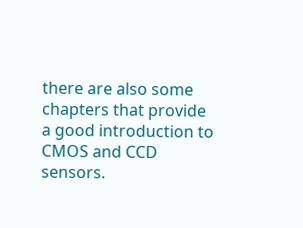there are also some chapters that provide a good introduction to CMOS and CCD sensors.